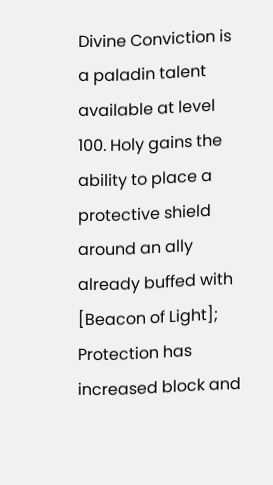Divine Conviction is a paladin talent available at level 100. Holy gains the ability to place a protective shield around an ally already buffed with [Beacon of Light]; Protection has increased block and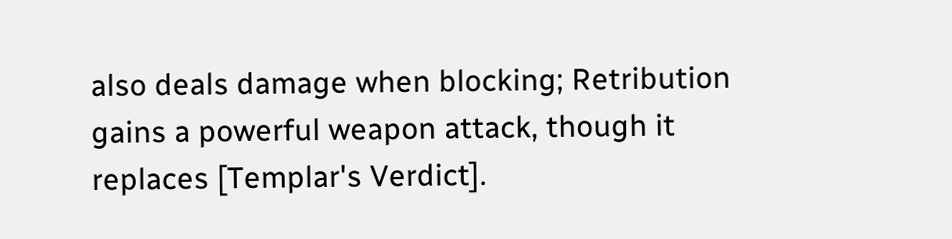also deals damage when blocking; Retribution gains a powerful weapon attack, though it replaces [Templar's Verdict].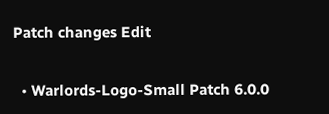Patch changes Edit

  • Warlords-Logo-Small Patch 6.0.0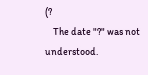(?
    The date "?" was not understood.